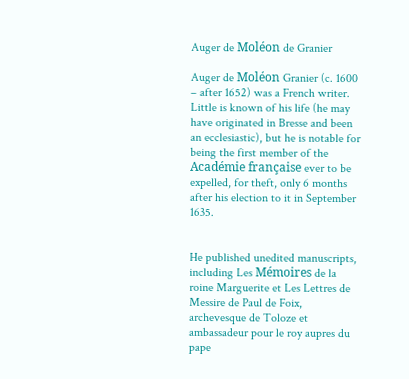Auger de Moléon de Granier

Auger de Moléon Granier (c. 1600 – after 1652) was a French writer. Little is known of his life (he may have originated in Bresse and been an ecclesiastic), but he is notable for being the first member of the Académie française ever to be expelled, for theft, only 6 months after his election to it in September 1635.


He published unedited manuscripts, including Les Mémoires de la roine Marguerite et Les Lettres de Messire de Paul de Foix, archevesque de Toloze et ambassadeur pour le roy aupres du pape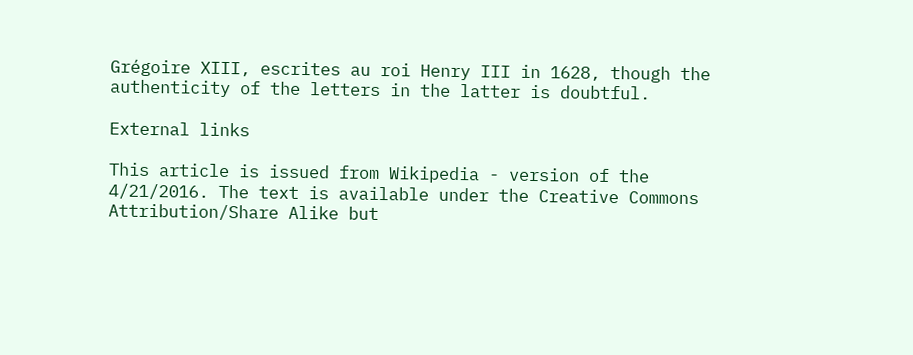Grégoire XIII, escrites au roi Henry III in 1628, though the authenticity of the letters in the latter is doubtful.

External links

This article is issued from Wikipedia - version of the 4/21/2016. The text is available under the Creative Commons Attribution/Share Alike but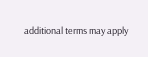additional terms may apply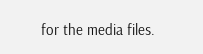for the media files.